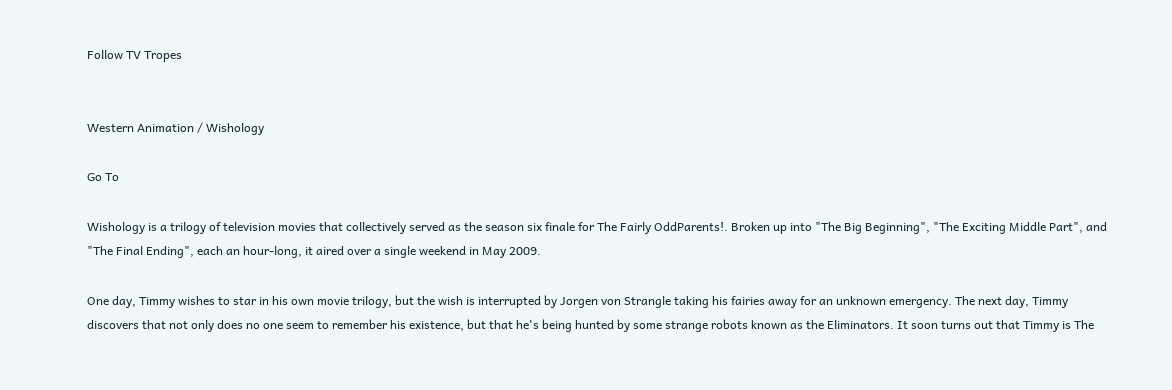Follow TV Tropes


Western Animation / Wishology

Go To

Wishology is a trilogy of television movies that collectively served as the season six finale for The Fairly OddParents!. Broken up into "The Big Beginning", "The Exciting Middle Part", and "The Final Ending", each an hour-long, it aired over a single weekend in May 2009.

One day, Timmy wishes to star in his own movie trilogy, but the wish is interrupted by Jorgen von Strangle taking his fairies away for an unknown emergency. The next day, Timmy discovers that not only does no one seem to remember his existence, but that he's being hunted by some strange robots known as the Eliminators. It soon turns out that Timmy is The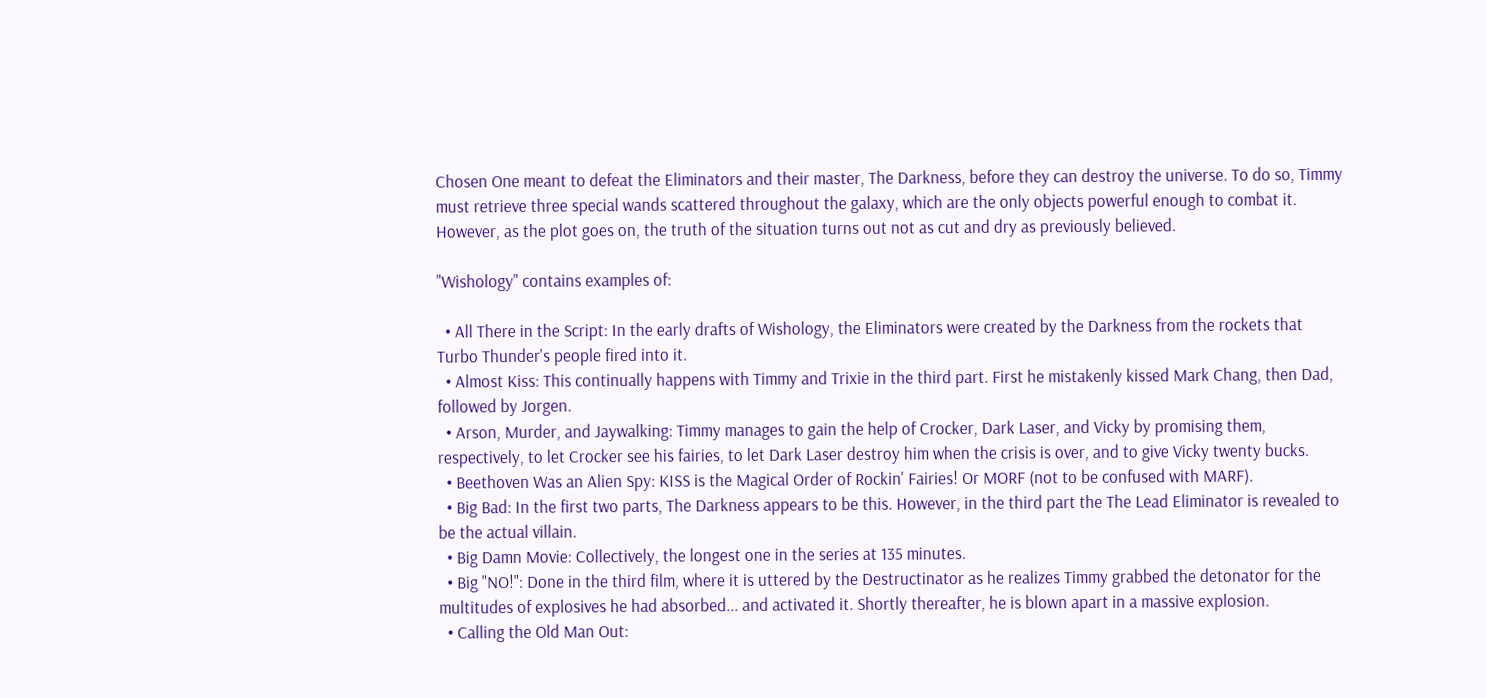Chosen One meant to defeat the Eliminators and their master, The Darkness, before they can destroy the universe. To do so, Timmy must retrieve three special wands scattered throughout the galaxy, which are the only objects powerful enough to combat it. However, as the plot goes on, the truth of the situation turns out not as cut and dry as previously believed.

"Wishology" contains examples of:

  • All There in the Script: In the early drafts of Wishology, the Eliminators were created by the Darkness from the rockets that Turbo Thunder's people fired into it.
  • Almost Kiss: This continually happens with Timmy and Trixie in the third part. First he mistakenly kissed Mark Chang, then Dad, followed by Jorgen.
  • Arson, Murder, and Jaywalking: Timmy manages to gain the help of Crocker, Dark Laser, and Vicky by promising them, respectively, to let Crocker see his fairies, to let Dark Laser destroy him when the crisis is over, and to give Vicky twenty bucks.
  • Beethoven Was an Alien Spy: KISS is the Magical Order of Rockin' Fairies! Or MORF (not to be confused with MARF).
  • Big Bad: In the first two parts, The Darkness appears to be this. However, in the third part the The Lead Eliminator is revealed to be the actual villain.
  • Big Damn Movie: Collectively, the longest one in the series at 135 minutes.
  • Big "NO!": Done in the third film, where it is uttered by the Destructinator as he realizes Timmy grabbed the detonator for the multitudes of explosives he had absorbed... and activated it. Shortly thereafter, he is blown apart in a massive explosion.
  • Calling the Old Man Out: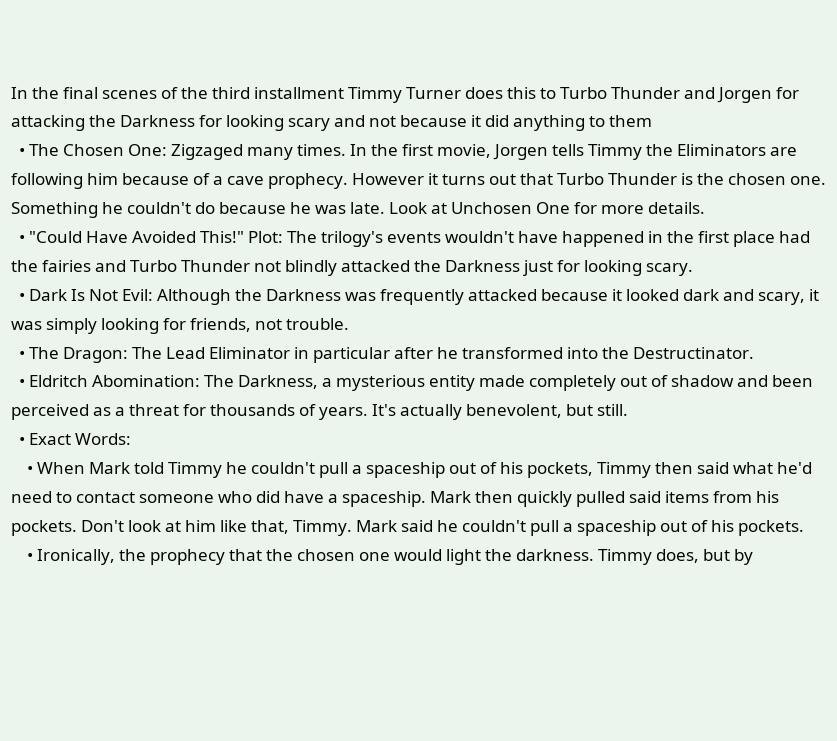In the final scenes of the third installment Timmy Turner does this to Turbo Thunder and Jorgen for attacking the Darkness for looking scary and not because it did anything to them
  • The Chosen One: Zigzaged many times. In the first movie, Jorgen tells Timmy the Eliminators are following him because of a cave prophecy. However it turns out that Turbo Thunder is the chosen one. Something he couldn't do because he was late. Look at Unchosen One for more details.
  • "Could Have Avoided This!" Plot: The trilogy's events wouldn't have happened in the first place had the fairies and Turbo Thunder not blindly attacked the Darkness just for looking scary.
  • Dark Is Not Evil: Although the Darkness was frequently attacked because it looked dark and scary, it was simply looking for friends, not trouble.
  • The Dragon: The Lead Eliminator in particular after he transformed into the Destructinator.
  • Eldritch Abomination: The Darkness, a mysterious entity made completely out of shadow and been perceived as a threat for thousands of years. It's actually benevolent, but still.
  • Exact Words:
    • When Mark told Timmy he couldn't pull a spaceship out of his pockets, Timmy then said what he'd need to contact someone who did have a spaceship. Mark then quickly pulled said items from his pockets. Don't look at him like that, Timmy. Mark said he couldn't pull a spaceship out of his pockets.
    • Ironically, the prophecy that the chosen one would light the darkness. Timmy does, but by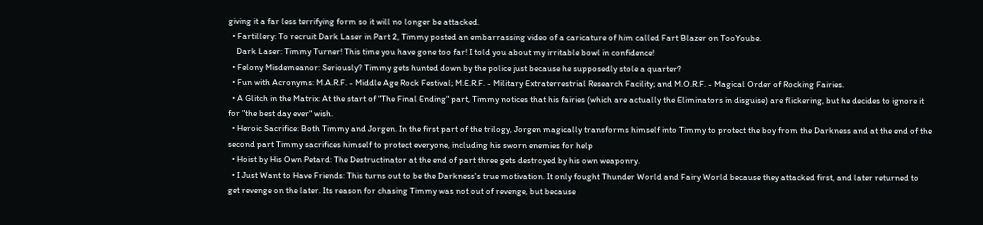giving it a far less terrifying form so it will no longer be attacked.
  • Fartillery: To recruit Dark Laser in Part 2, Timmy posted an embarrassing video of a caricature of him called Fart Blazer on TooYoube.
    Dark Laser: Timmy Turner! This time you have gone too far! I told you about my irritable bowl in confidence!
  • Felony Misdemeanor: Seriously? Timmy gets hunted down by the police just because he supposedly stole a quarter?
  • Fun with Acronyms: M.A.R.F. - Middle Age Rock Festival; M.E.R.F. - Military Extraterrestrial Research Facility; and M.O.R.F. - Magical Order of Rocking Fairies.
  • A Glitch in the Matrix: At the start of "The Final Ending" part, Timmy notices that his fairies (which are actually the Eliminators in disguise) are flickering, but he decides to ignore it for "the best day ever" wish.
  • Heroic Sacrifice: Both Timmy and Jorgen. In the first part of the trilogy, Jorgen magically transforms himself into Timmy to protect the boy from the Darkness and at the end of the second part Timmy sacrifices himself to protect everyone, including his sworn enemies for help
  • Hoist by His Own Petard: The Destructinator at the end of part three gets destroyed by his own weaponry.
  • I Just Want to Have Friends: This turns out to be the Darkness's true motivation. It only fought Thunder World and Fairy World because they attacked first, and later returned to get revenge on the later. Its reason for chasing Timmy was not out of revenge, but because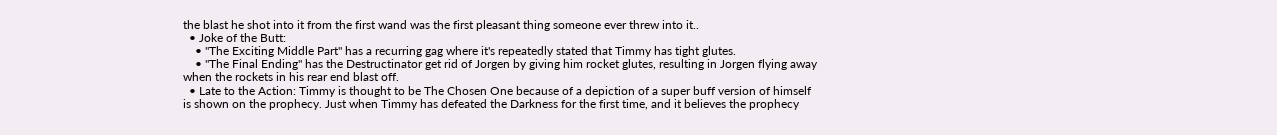the blast he shot into it from the first wand was the first pleasant thing someone ever threw into it..
  • Joke of the Butt:
    • "The Exciting Middle Part" has a recurring gag where it's repeatedly stated that Timmy has tight glutes.
    • "The Final Ending" has the Destructinator get rid of Jorgen by giving him rocket glutes, resulting in Jorgen flying away when the rockets in his rear end blast off.
  • Late to the Action: Timmy is thought to be The Chosen One because of a depiction of a super buff version of himself is shown on the prophecy. Just when Timmy has defeated the Darkness for the first time, and it believes the prophecy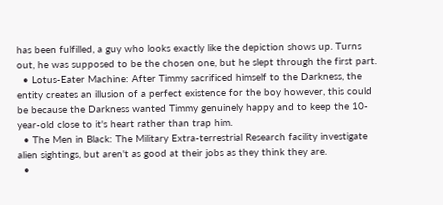has been fulfilled, a guy who looks exactly like the depiction shows up. Turns out, he was supposed to be the chosen one, but he slept through the first part.
  • Lotus-Eater Machine: After Timmy sacrificed himself to the Darkness, the entity creates an illusion of a perfect existence for the boy however, this could be because the Darkness wanted Timmy genuinely happy and to keep the 10-year-old close to it's heart rather than trap him.
  • The Men in Black: The Military Extra-terrestrial Research facility investigate alien sightings, but aren't as good at their jobs as they think they are.
  •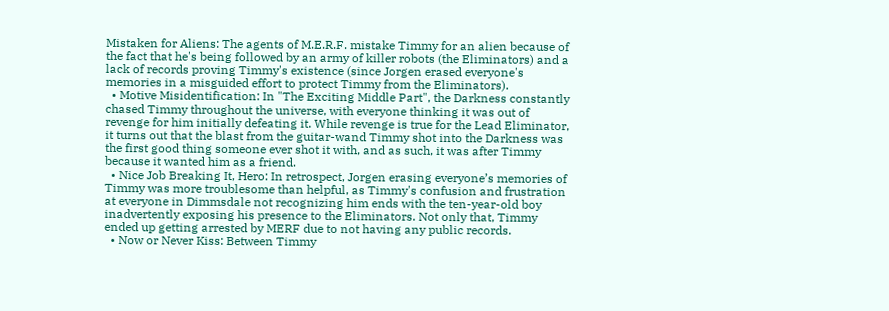Mistaken for Aliens: The agents of M.E.R.F. mistake Timmy for an alien because of the fact that he's being followed by an army of killer robots (the Eliminators) and a lack of records proving Timmy's existence (since Jorgen erased everyone's memories in a misguided effort to protect Timmy from the Eliminators).
  • Motive Misidentification: In "The Exciting Middle Part", the Darkness constantly chased Timmy throughout the universe, with everyone thinking it was out of revenge for him initially defeating it. While revenge is true for the Lead Eliminator, it turns out that the blast from the guitar-wand Timmy shot into the Darkness was the first good thing someone ever shot it with, and as such, it was after Timmy because it wanted him as a friend.
  • Nice Job Breaking It, Hero: In retrospect, Jorgen erasing everyone’s memories of Timmy was more troublesome than helpful, as Timmy's confusion and frustration at everyone in Dimmsdale not recognizing him ends with the ten-year-old boy inadvertently exposing his presence to the Eliminators. Not only that, Timmy ended up getting arrested by MERF due to not having any public records.
  • Now or Never Kiss: Between Timmy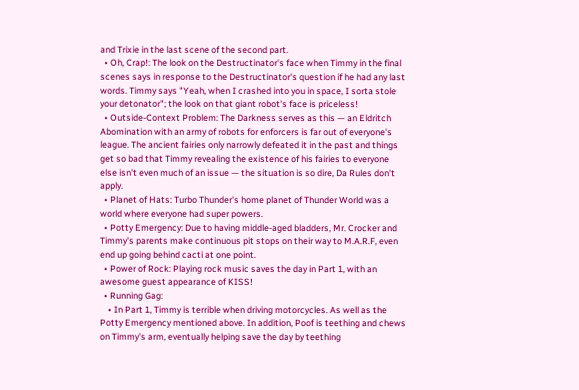and Trixie in the last scene of the second part.
  • Oh, Crap!: The look on the Destructinator's face when Timmy in the final scenes says in response to the Destructinator's question if he had any last words. Timmy says "Yeah, when I crashed into you in space, I sorta stole your detonator"; the look on that giant robot's face is priceless!
  • Outside-Context Problem: The Darkness serves as this — an Eldritch Abomination with an army of robots for enforcers is far out of everyone's league. The ancient fairies only narrowly defeated it in the past and things get so bad that Timmy revealing the existence of his fairies to everyone else isn't even much of an issue — the situation is so dire, Da Rules don't apply.
  • Planet of Hats: Turbo Thunder's home planet of Thunder World was a world where everyone had super powers.
  • Potty Emergency: Due to having middle-aged bladders, Mr. Crocker and Timmy's parents make continuous pit stops on their way to M.A.R.F, even end up going behind cacti at one point.
  • Power of Rock: Playing rock music saves the day in Part 1, with an awesome guest appearance of KISS!
  • Running Gag:
    • In Part 1, Timmy is terrible when driving motorcycles. As well as the Potty Emergency mentioned above. In addition, Poof is teething and chews on Timmy's arm, eventually helping save the day by teething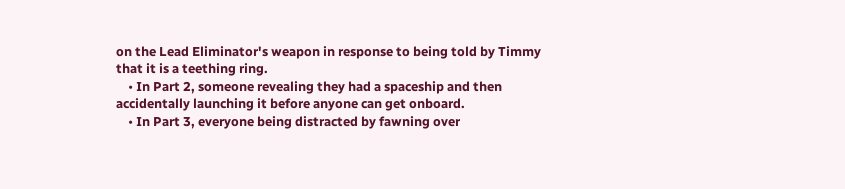on the Lead Eliminator's weapon in response to being told by Timmy that it is a teething ring.
    • In Part 2, someone revealing they had a spaceship and then accidentally launching it before anyone can get onboard.
    • In Part 3, everyone being distracted by fawning over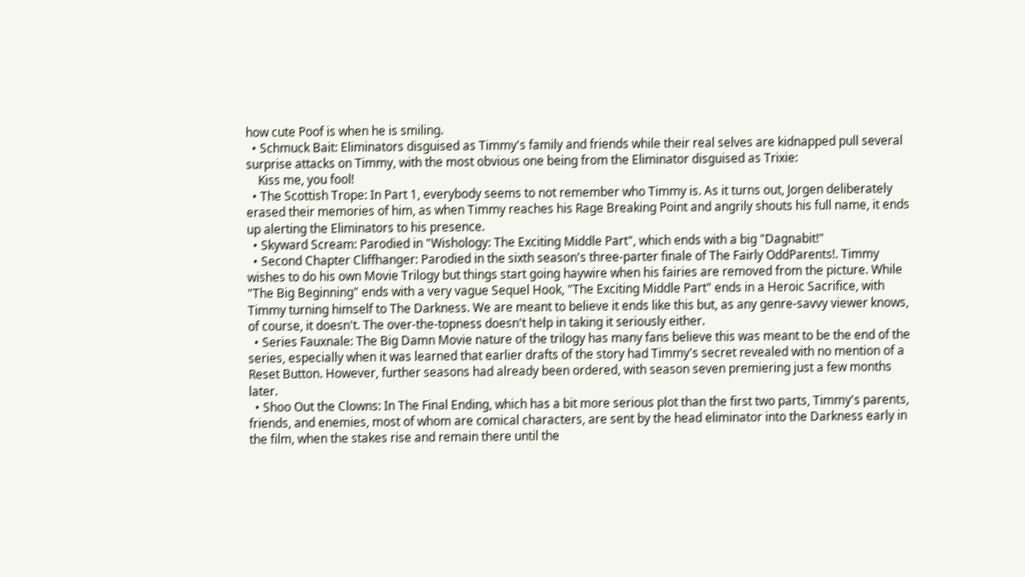how cute Poof is when he is smiling.
  • Schmuck Bait: Eliminators disguised as Timmy's family and friends while their real selves are kidnapped pull several surprise attacks on Timmy, with the most obvious one being from the Eliminator disguised as Trixie:
    Kiss me, you fool!
  • The Scottish Trope: In Part 1, everybody seems to not remember who Timmy is. As it turns out, Jorgen deliberately erased their memories of him, as when Timmy reaches his Rage Breaking Point and angrily shouts his full name, it ends up alerting the Eliminators to his presence.
  • Skyward Scream: Parodied in "Wishology: The Exciting Middle Part", which ends with a big "Dagnabit!"
  • Second Chapter Cliffhanger: Parodied in the sixth season's three-parter finale of The Fairly OddParents!. Timmy wishes to do his own Movie Trilogy but things start going haywire when his fairies are removed from the picture. While "The Big Beginning" ends with a very vague Sequel Hook, "The Exciting Middle Part" ends in a Heroic Sacrifice, with Timmy turning himself to The Darkness. We are meant to believe it ends like this but, as any genre-savvy viewer knows, of course, it doesn't. The over-the-topness doesn't help in taking it seriously either.
  • Series Fauxnale: The Big Damn Movie nature of the trilogy has many fans believe this was meant to be the end of the series, especially when it was learned that earlier drafts of the story had Timmy's secret revealed with no mention of a Reset Button. However, further seasons had already been ordered, with season seven premiering just a few months later.
  • Shoo Out the Clowns: In The Final Ending, which has a bit more serious plot than the first two parts, Timmy's parents, friends, and enemies, most of whom are comical characters, are sent by the head eliminator into the Darkness early in the film, when the stakes rise and remain there until the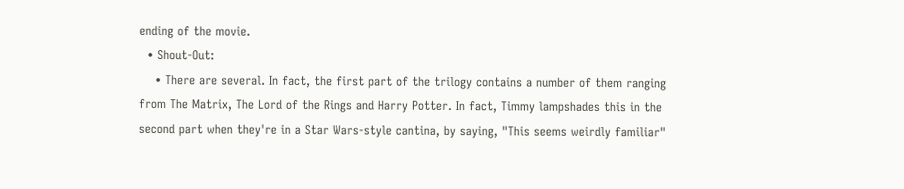ending of the movie.
  • Shout-Out:
    • There are several. In fact, the first part of the trilogy contains a number of them ranging from The Matrix, The Lord of the Rings and Harry Potter. In fact, Timmy lampshades this in the second part when they're in a Star Wars-style cantina, by saying, "This seems weirdly familiar"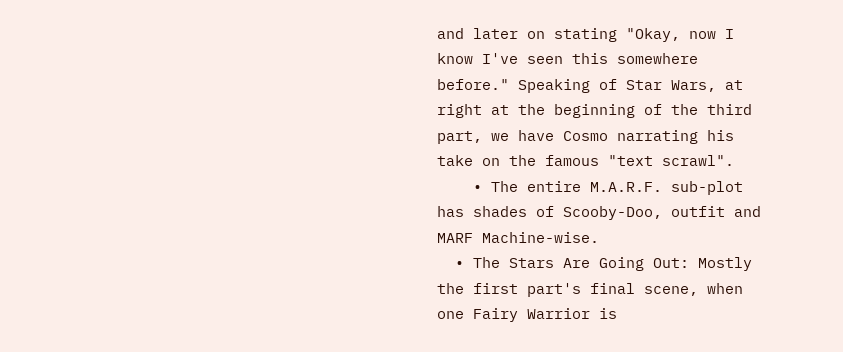and later on stating "Okay, now I know I've seen this somewhere before." Speaking of Star Wars, at right at the beginning of the third part, we have Cosmo narrating his take on the famous "text scrawl".
    • The entire M.A.R.F. sub-plot has shades of Scooby-Doo, outfit and MARF Machine-wise.
  • The Stars Are Going Out: Mostly the first part's final scene, when one Fairy Warrior is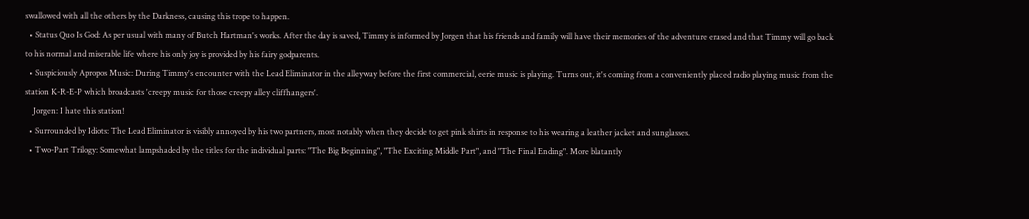swallowed with all the others by the Darkness, causing this trope to happen.
  • Status Quo Is God: As per usual with many of Butch Hartman's works. After the day is saved, Timmy is informed by Jorgen that his friends and family will have their memories of the adventure erased and that Timmy will go back to his normal and miserable life where his only joy is provided by his fairy godparents.
  • Suspiciously Apropos Music: During Timmy's encounter with the Lead Eliminator in the alleyway before the first commercial, eerie music is playing. Turns out, it's coming from a conveniently placed radio playing music from the station K-R-E-P which broadcasts 'creepy music for those creepy alley cliffhangers'.
    Jorgen: I hate this station!
  • Surrounded by Idiots: The Lead Eliminator is visibly annoyed by his two partners, most notably when they decide to get pink shirts in response to his wearing a leather jacket and sunglasses.
  • Two-Part Trilogy: Somewhat lampshaded by the titles for the individual parts: "The Big Beginning", "The Exciting Middle Part", and "The Final Ending". More blatantly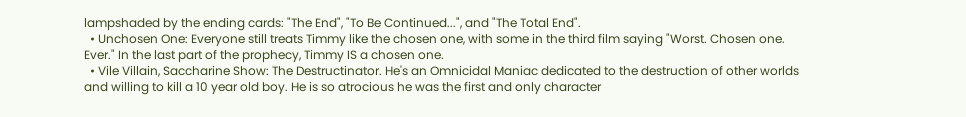lampshaded by the ending cards: "The End", "To Be Continued...", and "The Total End".
  • Unchosen One: Everyone still treats Timmy like the chosen one, with some in the third film saying "Worst. Chosen one. Ever." In the last part of the prophecy, Timmy IS a chosen one.
  • Vile Villain, Saccharine Show: The Destructinator. He's an Omnicidal Maniac dedicated to the destruction of other worlds and willing to kill a 10 year old boy. He is so atrocious he was the first and only character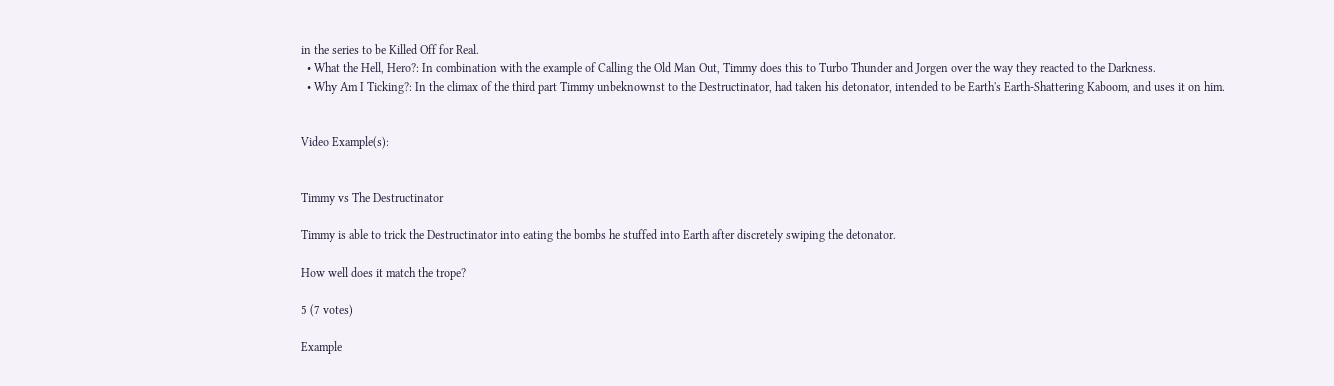in the series to be Killed Off for Real.
  • What the Hell, Hero?: In combination with the example of Calling the Old Man Out, Timmy does this to Turbo Thunder and Jorgen over the way they reacted to the Darkness.
  • Why Am I Ticking?: In the climax of the third part Timmy unbeknownst to the Destructinator, had taken his detonator, intended to be Earth's Earth-Shattering Kaboom, and uses it on him.


Video Example(s):


Timmy vs The Destructinator

Timmy is able to trick the Destructinator into eating the bombs he stuffed into Earth after discretely swiping the detonator.

How well does it match the trope?

5 (7 votes)

Example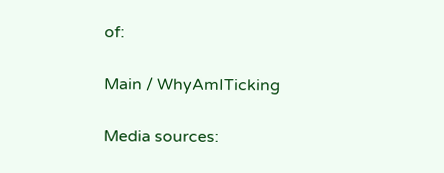of:

Main / WhyAmITicking

Media sources: